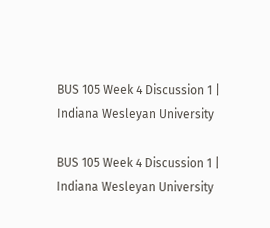BUS 105 Week 4 Discussion 1 | Indiana Wesleyan University

BUS 105 Week 4 Discussion 1 | Indiana Wesleyan University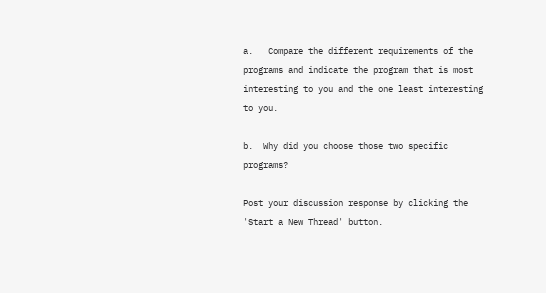a.   Compare the different requirements of the programs and indicate the program that is most interesting to you and the one least interesting to you.

b.  Why did you choose those two specific programs?

Post your discussion response by clicking the 'Start a New Thread' button.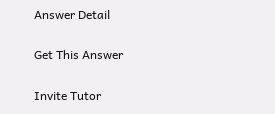Answer Detail

Get This Answer

Invite Tutor